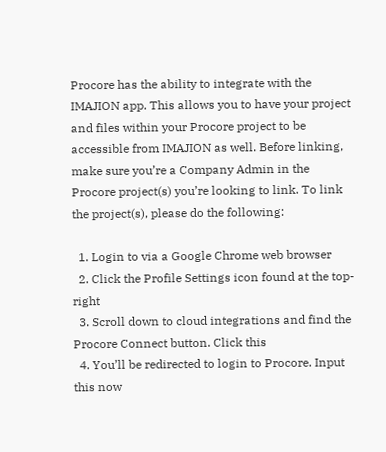Procore has the ability to integrate with the IMAJION app. This allows you to have your project and files within your Procore project to be accessible from IMAJION as well. Before linking, make sure you’re a Company Admin in the Procore project(s) you’re looking to link. To link the project(s), please do the following:

  1. Login to via a Google Chrome web browser
  2. Click the Profile Settings icon found at the top-right
  3. Scroll down to cloud integrations and find the Procore Connect button. Click this
  4. You’ll be redirected to login to Procore. Input this now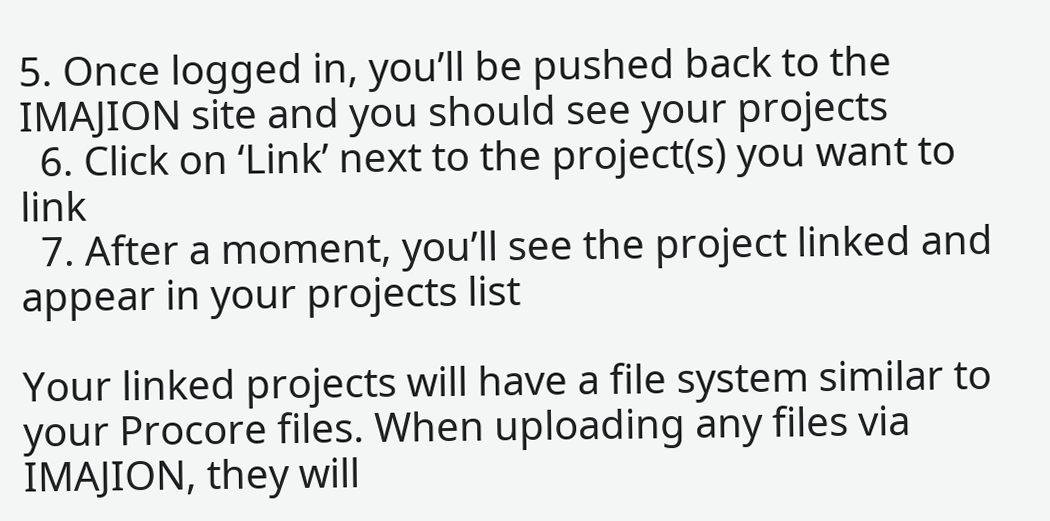5. Once logged in, you’ll be pushed back to the IMAJION site and you should see your projects
  6. Click on ‘Link’ next to the project(s) you want to link
  7. After a moment, you’ll see the project linked and appear in your projects list

Your linked projects will have a file system similar to your Procore files. When uploading any files via IMAJION, they will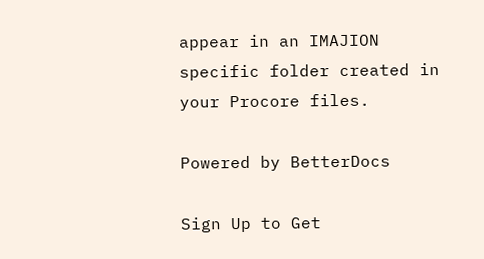appear in an IMAJION specific folder created in your Procore files.

Powered by BetterDocs

Sign Up to Get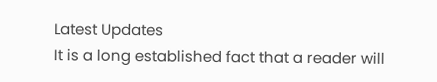Latest Updates
It is a long established fact that a reader will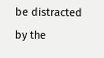be distracted by the